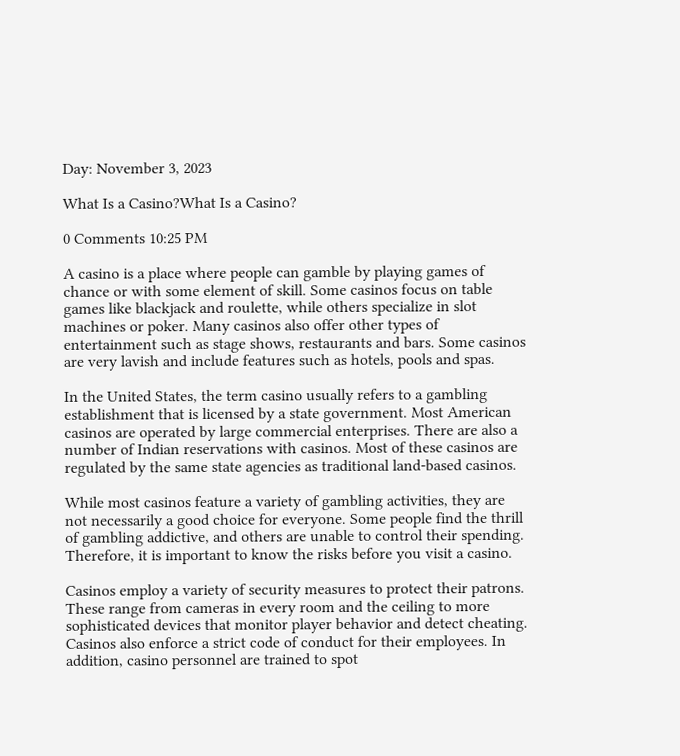Day: November 3, 2023

What Is a Casino?What Is a Casino?

0 Comments 10:25 PM

A casino is a place where people can gamble by playing games of chance or with some element of skill. Some casinos focus on table games like blackjack and roulette, while others specialize in slot machines or poker. Many casinos also offer other types of entertainment such as stage shows, restaurants and bars. Some casinos are very lavish and include features such as hotels, pools and spas.

In the United States, the term casino usually refers to a gambling establishment that is licensed by a state government. Most American casinos are operated by large commercial enterprises. There are also a number of Indian reservations with casinos. Most of these casinos are regulated by the same state agencies as traditional land-based casinos.

While most casinos feature a variety of gambling activities, they are not necessarily a good choice for everyone. Some people find the thrill of gambling addictive, and others are unable to control their spending. Therefore, it is important to know the risks before you visit a casino.

Casinos employ a variety of security measures to protect their patrons. These range from cameras in every room and the ceiling to more sophisticated devices that monitor player behavior and detect cheating. Casinos also enforce a strict code of conduct for their employees. In addition, casino personnel are trained to spot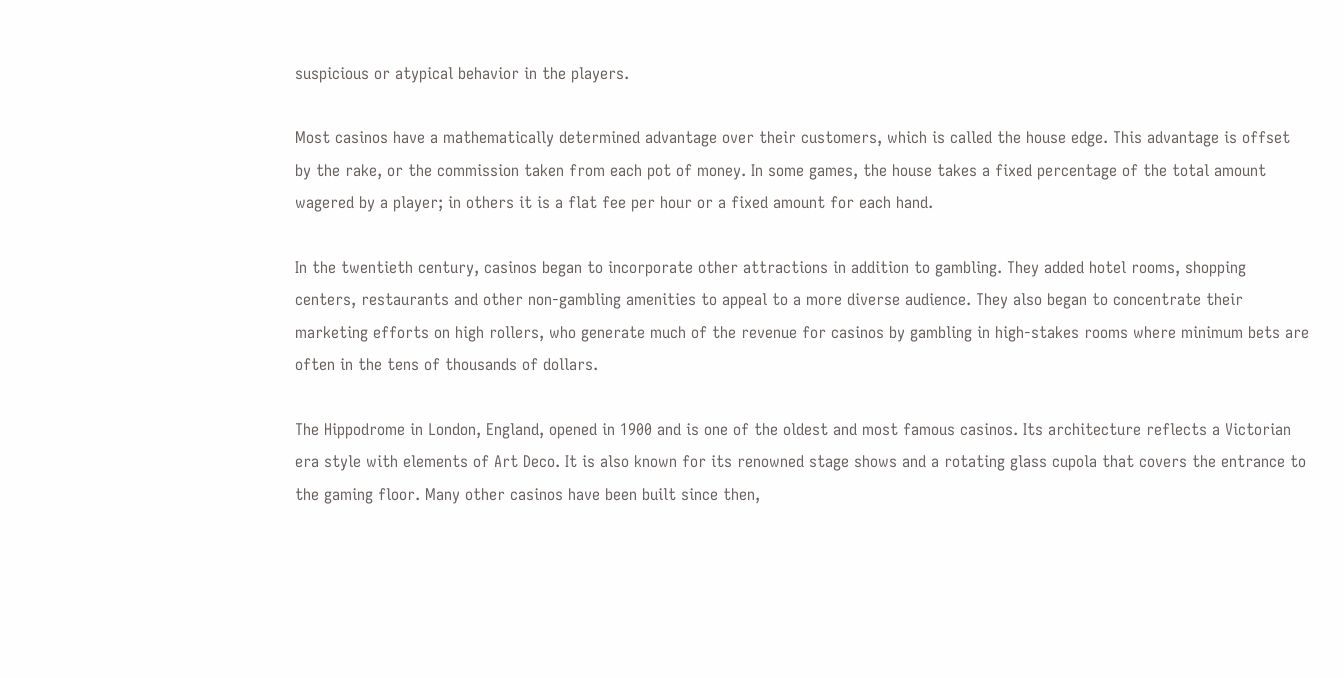suspicious or atypical behavior in the players.

Most casinos have a mathematically determined advantage over their customers, which is called the house edge. This advantage is offset by the rake, or the commission taken from each pot of money. In some games, the house takes a fixed percentage of the total amount wagered by a player; in others it is a flat fee per hour or a fixed amount for each hand.

In the twentieth century, casinos began to incorporate other attractions in addition to gambling. They added hotel rooms, shopping centers, restaurants and other non-gambling amenities to appeal to a more diverse audience. They also began to concentrate their marketing efforts on high rollers, who generate much of the revenue for casinos by gambling in high-stakes rooms where minimum bets are often in the tens of thousands of dollars.

The Hippodrome in London, England, opened in 1900 and is one of the oldest and most famous casinos. Its architecture reflects a Victorian era style with elements of Art Deco. It is also known for its renowned stage shows and a rotating glass cupola that covers the entrance to the gaming floor. Many other casinos have been built since then,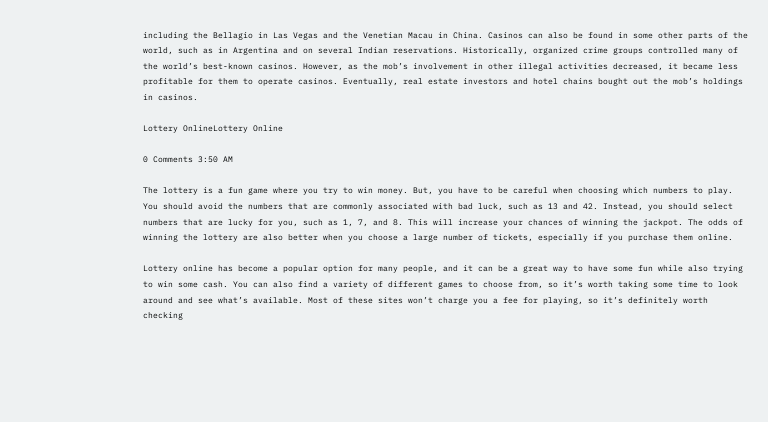including the Bellagio in Las Vegas and the Venetian Macau in China. Casinos can also be found in some other parts of the world, such as in Argentina and on several Indian reservations. Historically, organized crime groups controlled many of the world’s best-known casinos. However, as the mob’s involvement in other illegal activities decreased, it became less profitable for them to operate casinos. Eventually, real estate investors and hotel chains bought out the mob’s holdings in casinos.

Lottery OnlineLottery Online

0 Comments 3:50 AM

The lottery is a fun game where you try to win money. But, you have to be careful when choosing which numbers to play. You should avoid the numbers that are commonly associated with bad luck, such as 13 and 42. Instead, you should select numbers that are lucky for you, such as 1, 7, and 8. This will increase your chances of winning the jackpot. The odds of winning the lottery are also better when you choose a large number of tickets, especially if you purchase them online.

Lottery online has become a popular option for many people, and it can be a great way to have some fun while also trying to win some cash. You can also find a variety of different games to choose from, so it’s worth taking some time to look around and see what’s available. Most of these sites won’t charge you a fee for playing, so it’s definitely worth checking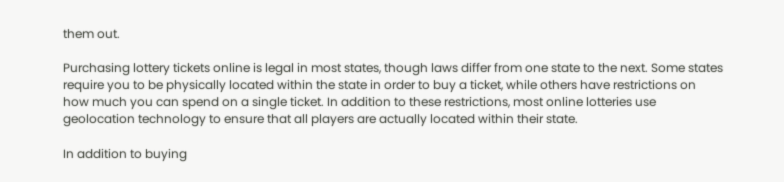them out.

Purchasing lottery tickets online is legal in most states, though laws differ from one state to the next. Some states require you to be physically located within the state in order to buy a ticket, while others have restrictions on how much you can spend on a single ticket. In addition to these restrictions, most online lotteries use geolocation technology to ensure that all players are actually located within their state.

In addition to buying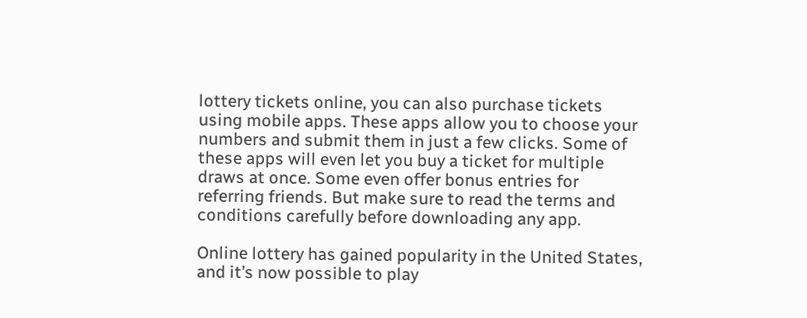lottery tickets online, you can also purchase tickets using mobile apps. These apps allow you to choose your numbers and submit them in just a few clicks. Some of these apps will even let you buy a ticket for multiple draws at once. Some even offer bonus entries for referring friends. But make sure to read the terms and conditions carefully before downloading any app.

Online lottery has gained popularity in the United States, and it’s now possible to play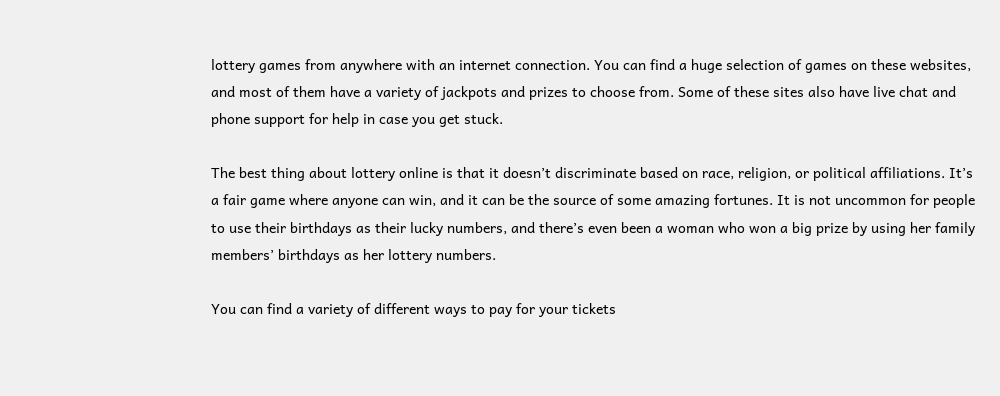lottery games from anywhere with an internet connection. You can find a huge selection of games on these websites, and most of them have a variety of jackpots and prizes to choose from. Some of these sites also have live chat and phone support for help in case you get stuck.

The best thing about lottery online is that it doesn’t discriminate based on race, religion, or political affiliations. It’s a fair game where anyone can win, and it can be the source of some amazing fortunes. It is not uncommon for people to use their birthdays as their lucky numbers, and there’s even been a woman who won a big prize by using her family members’ birthdays as her lottery numbers.

You can find a variety of different ways to pay for your tickets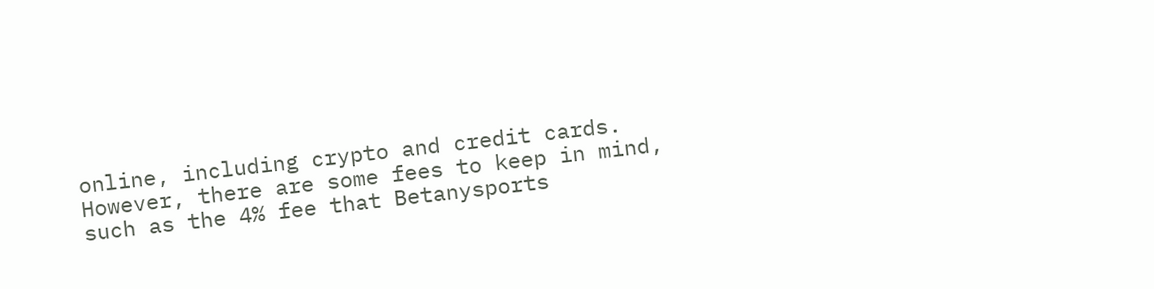online, including crypto and credit cards. However, there are some fees to keep in mind, such as the 4% fee that Betanysports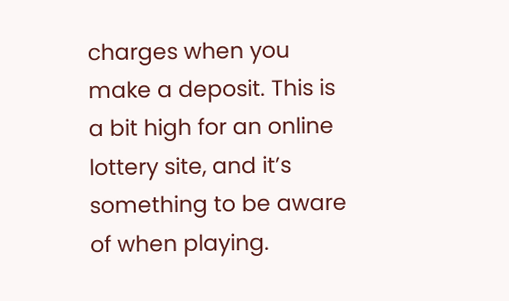charges when you make a deposit. This is a bit high for an online lottery site, and it’s something to be aware of when playing.